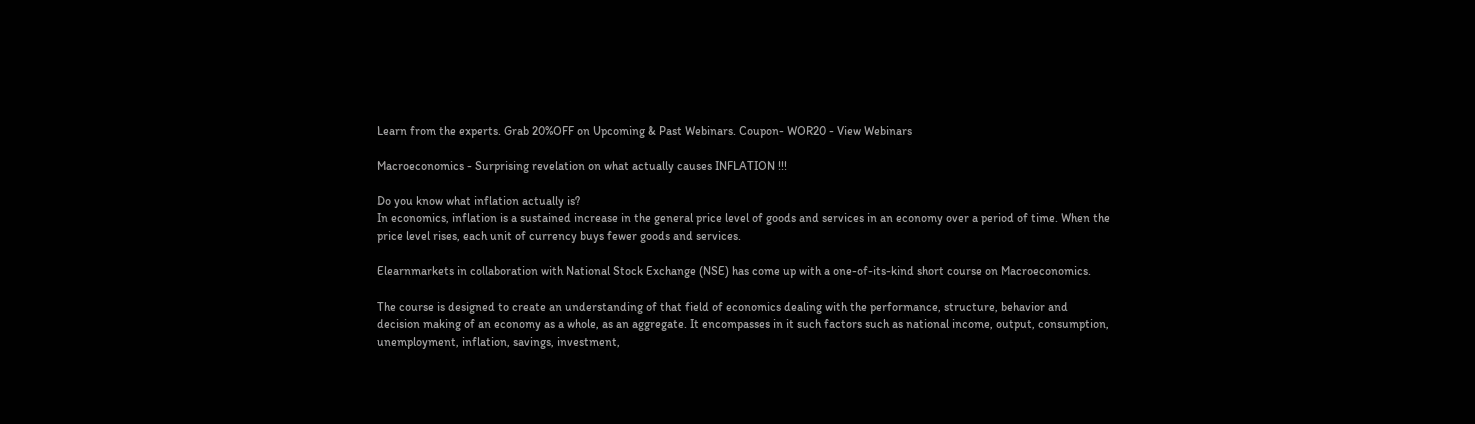Learn from the experts. Grab 20%OFF on Upcoming & Past Webinars. Coupon- WOR20 - View Webinars

Macroeconomics - Surprising revelation on what actually causes INFLATION !!!

Do you know what inflation actually is?
In economics, inflation is a sustained increase in the general price level of goods and services in an economy over a period of time. When the price level rises, each unit of currency buys fewer goods and services.

Elearnmarkets in collaboration with National Stock Exchange (NSE) has come up with a one-of-its-kind short course on Macroeconomics.

The course is designed to create an understanding of that field of economics dealing with the performance, structure, behavior and decision making of an economy as a whole, as an aggregate. It encompasses in it such factors such as national income, output, consumption, unemployment, inflation, savings, investment,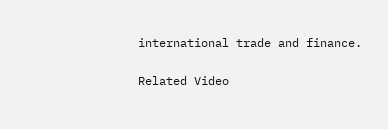international trade and finance.

Related Video